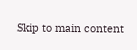Skip to main content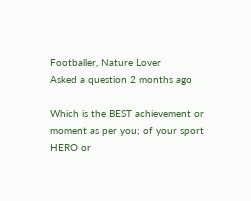Footballer, Nature Lover
Asked a question 2 months ago

Which is the BEST achievement or moment as per you; of your sport HERO or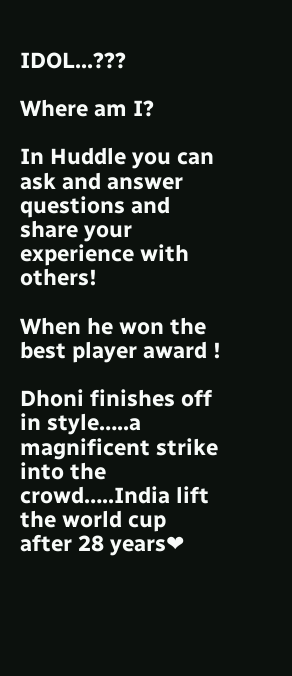IDOL...???

Where am I?

In Huddle you can ask and answer questions and share your experience with others!

When he won the best player award !

Dhoni finishes off in style…..a magnificent strike into the crowd…..India lift the world cup after 28 years❤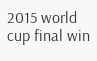2015 world cup final win